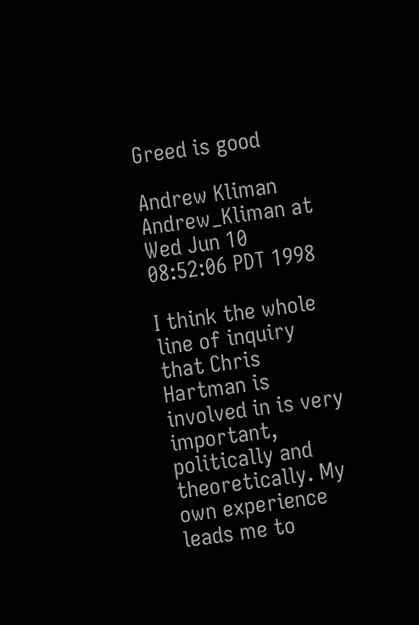Greed is good

Andrew Kliman Andrew_Kliman at
Wed Jun 10 08:52:06 PDT 1998

I think the whole line of inquiry that Chris Hartman is involved in is very important, politically and theoretically. My own experience leads me to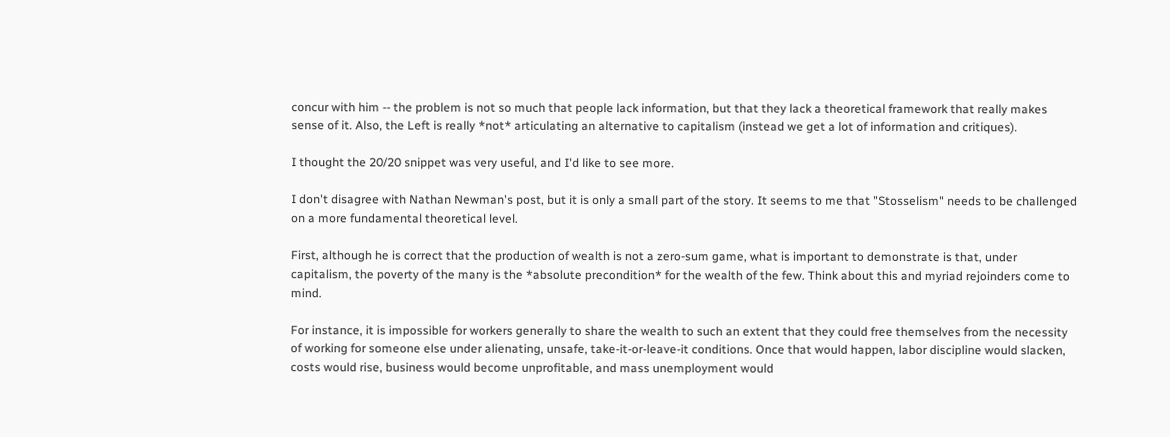concur with him -- the problem is not so much that people lack information, but that they lack a theoretical framework that really makes sense of it. Also, the Left is really *not* articulating an alternative to capitalism (instead we get a lot of information and critiques).

I thought the 20/20 snippet was very useful, and I'd like to see more.

I don't disagree with Nathan Newman's post, but it is only a small part of the story. It seems to me that "Stosselism" needs to be challenged on a more fundamental theoretical level.

First, although he is correct that the production of wealth is not a zero-sum game, what is important to demonstrate is that, under capitalism, the poverty of the many is the *absolute precondition* for the wealth of the few. Think about this and myriad rejoinders come to mind.

For instance, it is impossible for workers generally to share the wealth to such an extent that they could free themselves from the necessity of working for someone else under alienating, unsafe, take-it-or-leave-it conditions. Once that would happen, labor discipline would slacken, costs would rise, business would become unprofitable, and mass unemployment would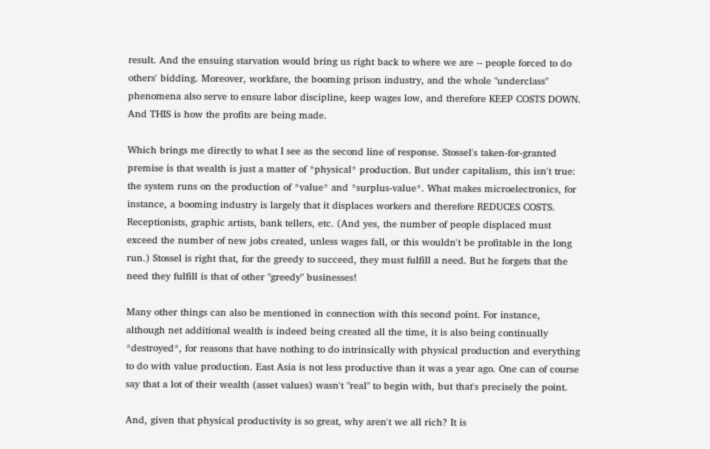result. And the ensuing starvation would bring us right back to where we are -- people forced to do others' bidding. Moreover, workfare, the booming prison industry, and the whole "underclass" phenomena also serve to ensure labor discipline, keep wages low, and therefore KEEP COSTS DOWN. And THIS is how the profits are being made.

Which brings me directly to what I see as the second line of response. Stossel's taken-for-granted premise is that wealth is just a matter of *physical* production. But under capitalism, this isn't true: the system runs on the production of *value* and *surplus-value*. What makes microelectronics, for instance, a booming industry is largely that it displaces workers and therefore REDUCES COSTS. Receptionists, graphic artists, bank tellers, etc. (And yes, the number of people displaced must exceed the number of new jobs created, unless wages fall, or this wouldn't be profitable in the long run.) Stossel is right that, for the greedy to succeed, they must fulfill a need. But he forgets that the need they fulfill is that of other "greedy" businesses!

Many other things can also be mentioned in connection with this second point. For instance, although net additional wealth is indeed being created all the time, it is also being continually *destroyed*, for reasons that have nothing to do intrinsically with physical production and everything to do with value production. East Asia is not less productive than it was a year ago. One can of course say that a lot of their wealth (asset values) wasn't "real" to begin with, but that's precisely the point.

And, given that physical productivity is so great, why aren't we all rich? It is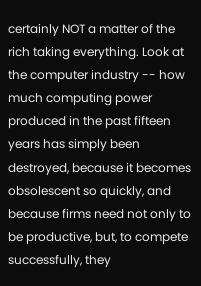certainly NOT a matter of the rich taking everything. Look at the computer industry -- how much computing power produced in the past fifteen years has simply been destroyed, because it becomes obsolescent so quickly, and because firms need not only to be productive, but, to compete successfully, they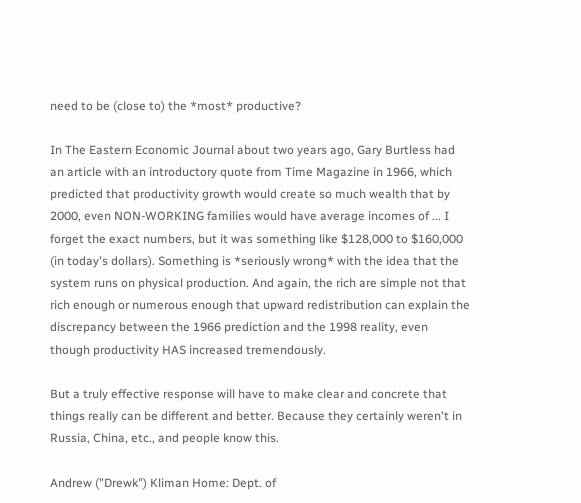need to be (close to) the *most* productive?

In The Eastern Economic Journal about two years ago, Gary Burtless had an article with an introductory quote from Time Magazine in 1966, which predicted that productivity growth would create so much wealth that by 2000, even NON-WORKING families would have average incomes of ... I forget the exact numbers, but it was something like $128,000 to $160,000 (in today's dollars). Something is *seriously wrong* with the idea that the system runs on physical production. And again, the rich are simple not that rich enough or numerous enough that upward redistribution can explain the discrepancy between the 1966 prediction and the 1998 reality, even though productivity HAS increased tremendously.

But a truly effective response will have to make clear and concrete that things really can be different and better. Because they certainly weren't in Russia, China, etc., and people know this.

Andrew ("Drewk") Kliman Home: Dept. of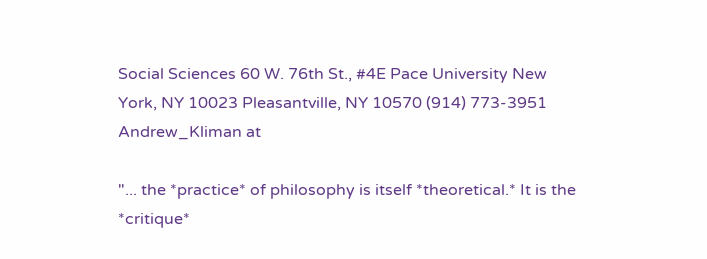Social Sciences 60 W. 76th St., #4E Pace University New York, NY 10023 Pleasantville, NY 10570 (914) 773-3951 Andrew_Kliman at

"... the *practice* of philosophy is itself *theoretical.* It is the *critique*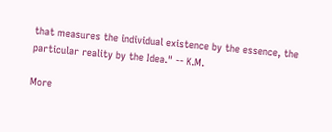that measures the individual existence by the essence, the particular reality by the Idea." -- K.M.

More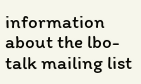information about the lbo-talk mailing list